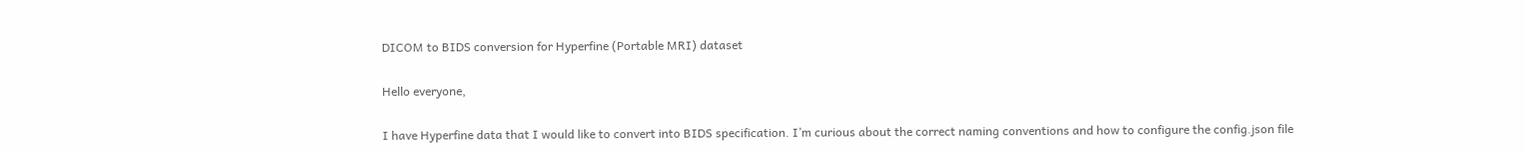DICOM to BIDS conversion for Hyperfine (Portable MRI) dataset

Hello everyone,

I have Hyperfine data that I would like to convert into BIDS specification. I’m curious about the correct naming conventions and how to configure the config.json file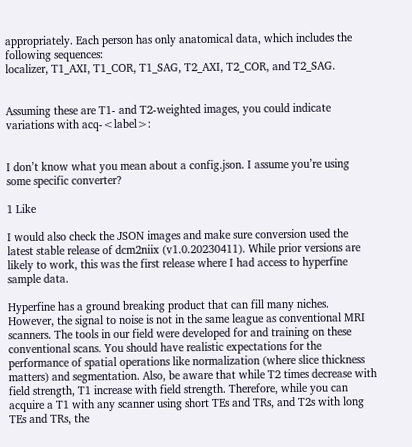appropriately. Each person has only anatomical data, which includes the following sequences:
localizer, T1_AXI, T1_COR, T1_SAG, T2_AXI, T2_COR, and T2_SAG.


Assuming these are T1- and T2-weighted images, you could indicate variations with acq-<label>:


I don’t know what you mean about a config.json. I assume you’re using some specific converter?

1 Like

I would also check the JSON images and make sure conversion used the latest stable release of dcm2niix (v1.0.20230411). While prior versions are likely to work, this was the first release where I had access to hyperfine sample data.

Hyperfine has a ground breaking product that can fill many niches. However, the signal to noise is not in the same league as conventional MRI scanners. The tools in our field were developed for and training on these conventional scans. You should have realistic expectations for the performance of spatial operations like normalization (where slice thickness matters) and segmentation. Also, be aware that while T2 times decrease with field strength, T1 increase with field strength. Therefore, while you can acquire a T1 with any scanner using short TEs and TRs, and T2s with long TEs and TRs, the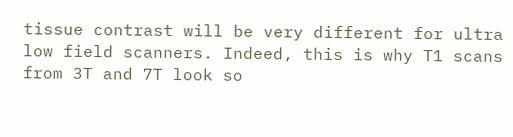tissue contrast will be very different for ultra low field scanners. Indeed, this is why T1 scans from 3T and 7T look so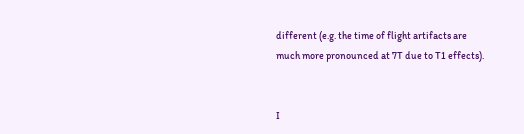different (e.g. the time of flight artifacts are much more pronounced at 7T due to T1 effects).


I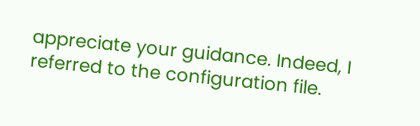appreciate your guidance. Indeed, I referred to the configuration file.